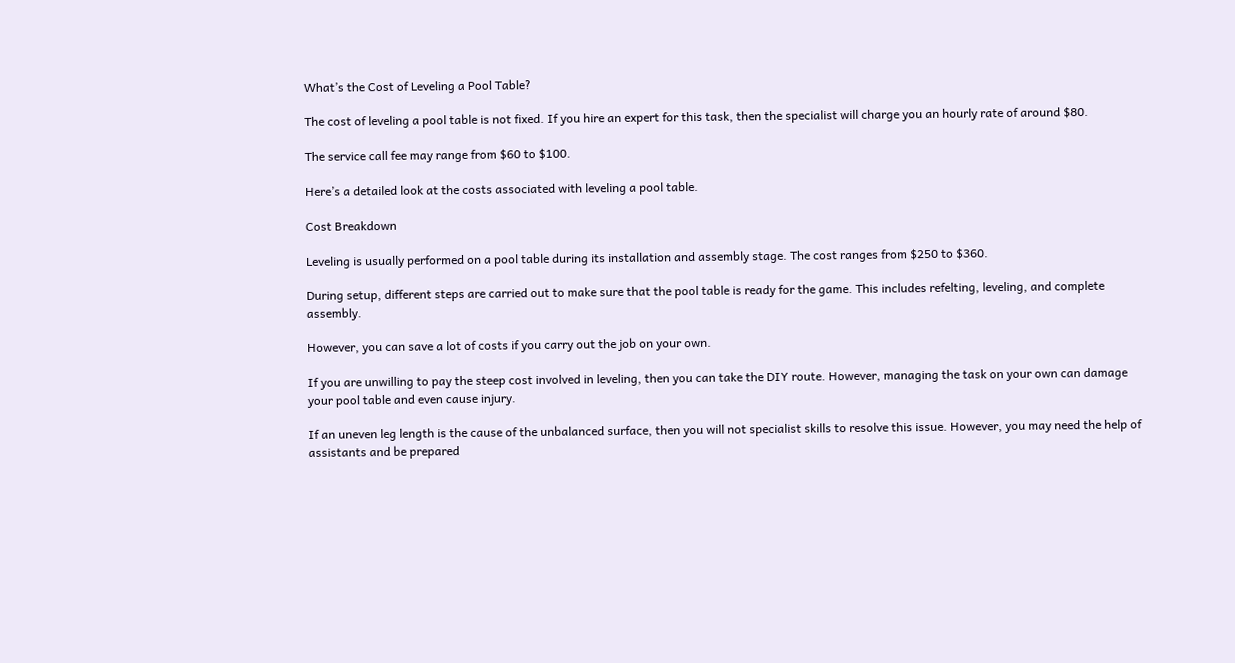What’s the Cost of Leveling a Pool Table?

The cost of leveling a pool table is not fixed. If you hire an expert for this task, then the specialist will charge you an hourly rate of around $80.

The service call fee may range from $60 to $100.

Here’s a detailed look at the costs associated with leveling a pool table.

Cost Breakdown

Leveling is usually performed on a pool table during its installation and assembly stage. The cost ranges from $250 to $360.

During setup, different steps are carried out to make sure that the pool table is ready for the game. This includes refelting, leveling, and complete assembly.

However, you can save a lot of costs if you carry out the job on your own.

If you are unwilling to pay the steep cost involved in leveling, then you can take the DIY route. However, managing the task on your own can damage your pool table and even cause injury.

If an uneven leg length is the cause of the unbalanced surface, then you will not specialist skills to resolve this issue. However, you may need the help of assistants and be prepared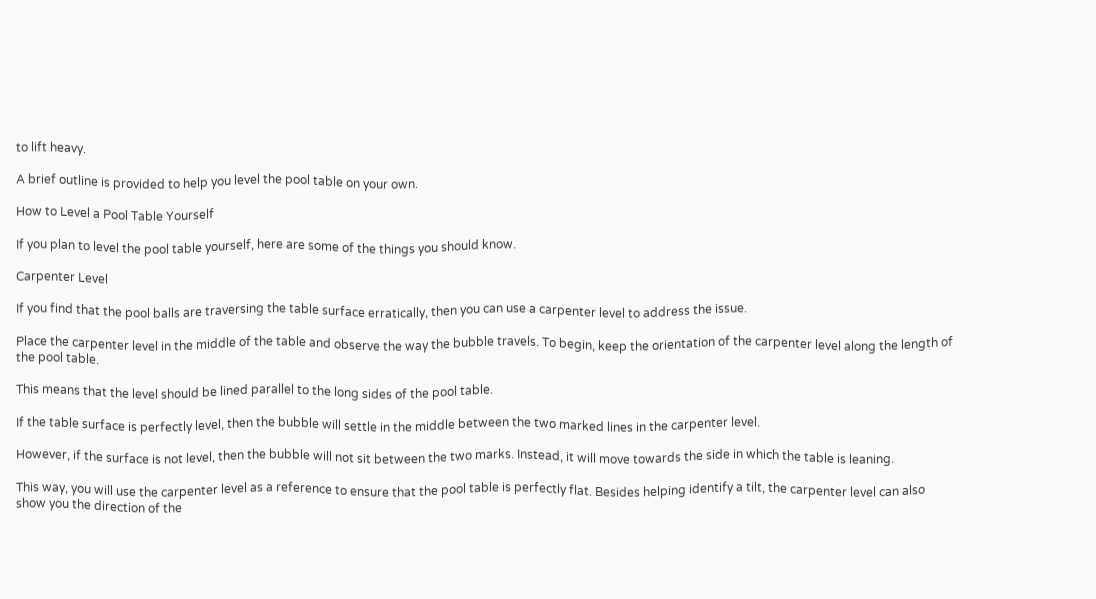to lift heavy.

A brief outline is provided to help you level the pool table on your own.

How to Level a Pool Table Yourself

If you plan to level the pool table yourself, here are some of the things you should know.

Carpenter Level

If you find that the pool balls are traversing the table surface erratically, then you can use a carpenter level to address the issue.

Place the carpenter level in the middle of the table and observe the way the bubble travels. To begin, keep the orientation of the carpenter level along the length of the pool table.

This means that the level should be lined parallel to the long sides of the pool table.

If the table surface is perfectly level, then the bubble will settle in the middle between the two marked lines in the carpenter level.

However, if the surface is not level, then the bubble will not sit between the two marks. Instead, it will move towards the side in which the table is leaning.

This way, you will use the carpenter level as a reference to ensure that the pool table is perfectly flat. Besides helping identify a tilt, the carpenter level can also show you the direction of the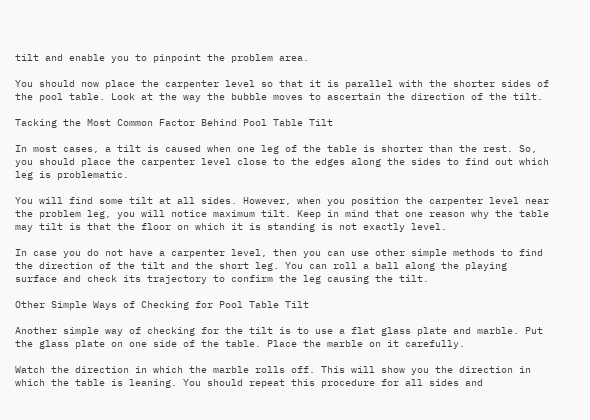tilt and enable you to pinpoint the problem area.

You should now place the carpenter level so that it is parallel with the shorter sides of the pool table. Look at the way the bubble moves to ascertain the direction of the tilt.

Tacking the Most Common Factor Behind Pool Table Tilt

In most cases, a tilt is caused when one leg of the table is shorter than the rest. So, you should place the carpenter level close to the edges along the sides to find out which leg is problematic.

You will find some tilt at all sides. However, when you position the carpenter level near the problem leg, you will notice maximum tilt. Keep in mind that one reason why the table may tilt is that the floor on which it is standing is not exactly level.

In case you do not have a carpenter level, then you can use other simple methods to find the direction of the tilt and the short leg. You can roll a ball along the playing surface and check its trajectory to confirm the leg causing the tilt.

Other Simple Ways of Checking for Pool Table Tilt

Another simple way of checking for the tilt is to use a flat glass plate and marble. Put the glass plate on one side of the table. Place the marble on it carefully.

Watch the direction in which the marble rolls off. This will show you the direction in which the table is leaning. You should repeat this procedure for all sides and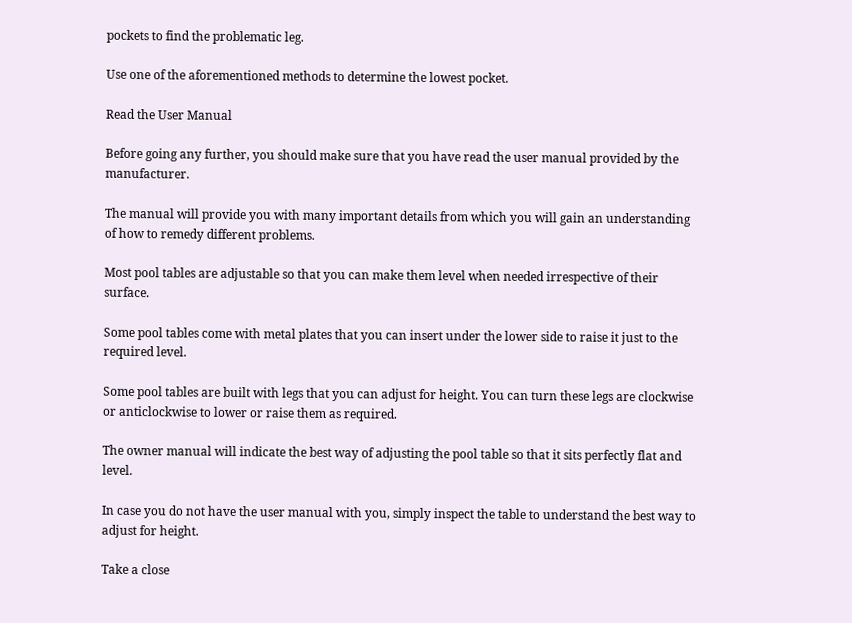pockets to find the problematic leg.

Use one of the aforementioned methods to determine the lowest pocket.

Read the User Manual

Before going any further, you should make sure that you have read the user manual provided by the manufacturer.

The manual will provide you with many important details from which you will gain an understanding of how to remedy different problems.

Most pool tables are adjustable so that you can make them level when needed irrespective of their surface.

Some pool tables come with metal plates that you can insert under the lower side to raise it just to the required level.

Some pool tables are built with legs that you can adjust for height. You can turn these legs are clockwise or anticlockwise to lower or raise them as required.

The owner manual will indicate the best way of adjusting the pool table so that it sits perfectly flat and level.

In case you do not have the user manual with you, simply inspect the table to understand the best way to adjust for height.

Take a close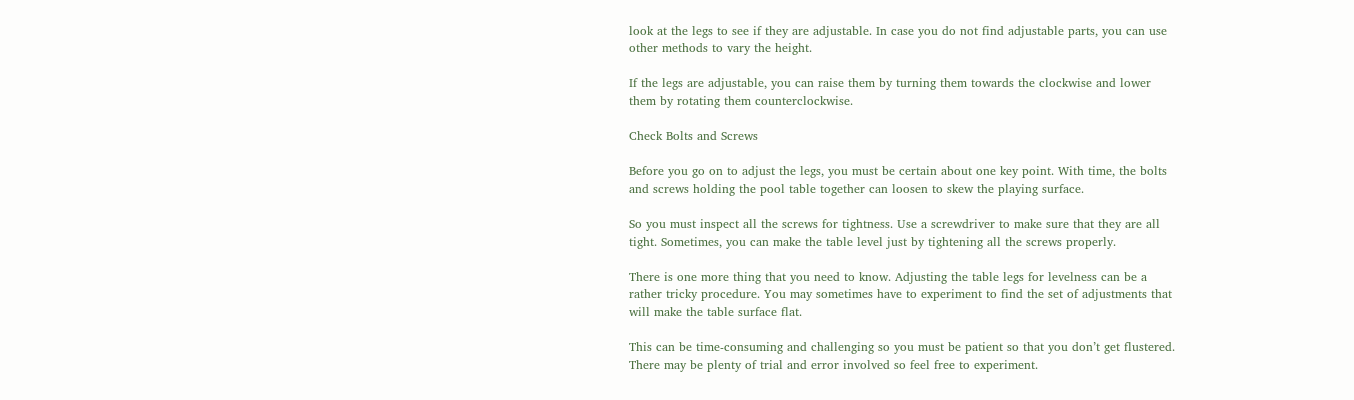look at the legs to see if they are adjustable. In case you do not find adjustable parts, you can use other methods to vary the height.

If the legs are adjustable, you can raise them by turning them towards the clockwise and lower them by rotating them counterclockwise.

Check Bolts and Screws

Before you go on to adjust the legs, you must be certain about one key point. With time, the bolts and screws holding the pool table together can loosen to skew the playing surface.

So you must inspect all the screws for tightness. Use a screwdriver to make sure that they are all tight. Sometimes, you can make the table level just by tightening all the screws properly.

There is one more thing that you need to know. Adjusting the table legs for levelness can be a rather tricky procedure. You may sometimes have to experiment to find the set of adjustments that will make the table surface flat.

This can be time-consuming and challenging so you must be patient so that you don’t get flustered. There may be plenty of trial and error involved so feel free to experiment.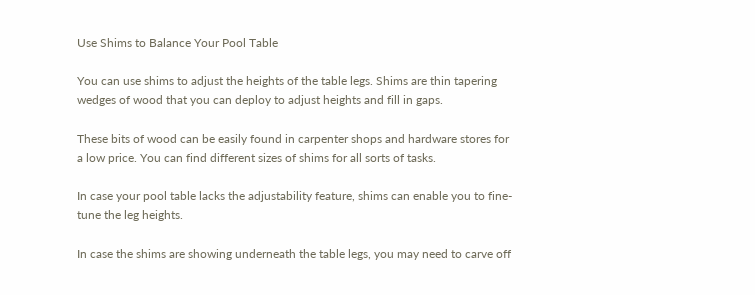Use Shims to Balance Your Pool Table

You can use shims to adjust the heights of the table legs. Shims are thin tapering wedges of wood that you can deploy to adjust heights and fill in gaps.

These bits of wood can be easily found in carpenter shops and hardware stores for a low price. You can find different sizes of shims for all sorts of tasks.

In case your pool table lacks the adjustability feature, shims can enable you to fine-tune the leg heights.

In case the shims are showing underneath the table legs, you may need to carve off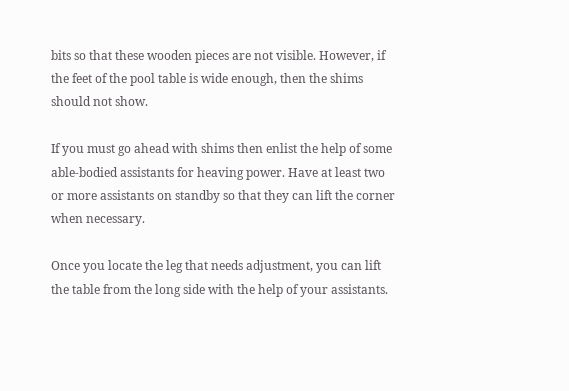bits so that these wooden pieces are not visible. However, if the feet of the pool table is wide enough, then the shims should not show.

If you must go ahead with shims then enlist the help of some able-bodied assistants for heaving power. Have at least two or more assistants on standby so that they can lift the corner when necessary.

Once you locate the leg that needs adjustment, you can lift the table from the long side with the help of your assistants.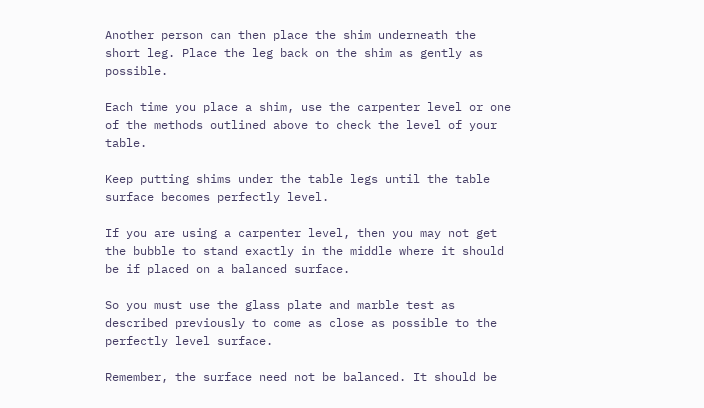Another person can then place the shim underneath the short leg. Place the leg back on the shim as gently as possible.

Each time you place a shim, use the carpenter level or one of the methods outlined above to check the level of your table.

Keep putting shims under the table legs until the table surface becomes perfectly level.

If you are using a carpenter level, then you may not get the bubble to stand exactly in the middle where it should be if placed on a balanced surface.

So you must use the glass plate and marble test as described previously to come as close as possible to the perfectly level surface.

Remember, the surface need not be balanced. It should be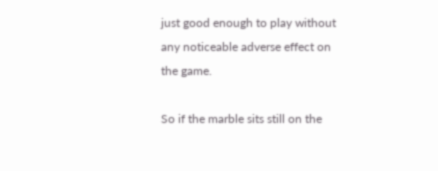just good enough to play without any noticeable adverse effect on the game.

So if the marble sits still on the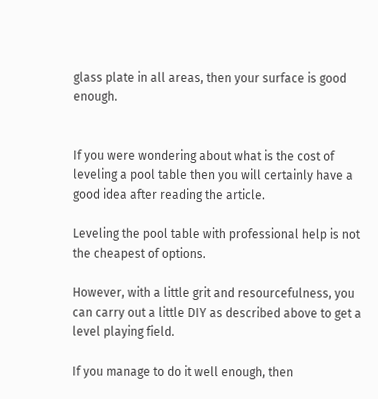glass plate in all areas, then your surface is good enough.


If you were wondering about what is the cost of leveling a pool table then you will certainly have a good idea after reading the article.

Leveling the pool table with professional help is not the cheapest of options.

However, with a little grit and resourcefulness, you can carry out a little DIY as described above to get a level playing field.

If you manage to do it well enough, then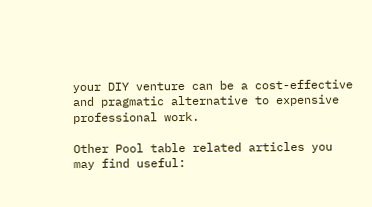your DIY venture can be a cost-effective and pragmatic alternative to expensive professional work.

Other Pool table related articles you may find useful: